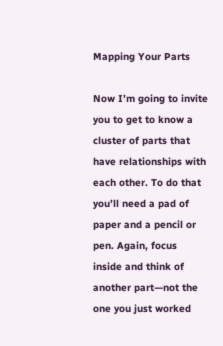Mapping Your Parts

Now I’m going to invite you to get to know a cluster of parts that have relationships with each other. To do that you’ll need a pad of paper and a pencil or pen. Again, focus inside and think of another part—not the one you just worked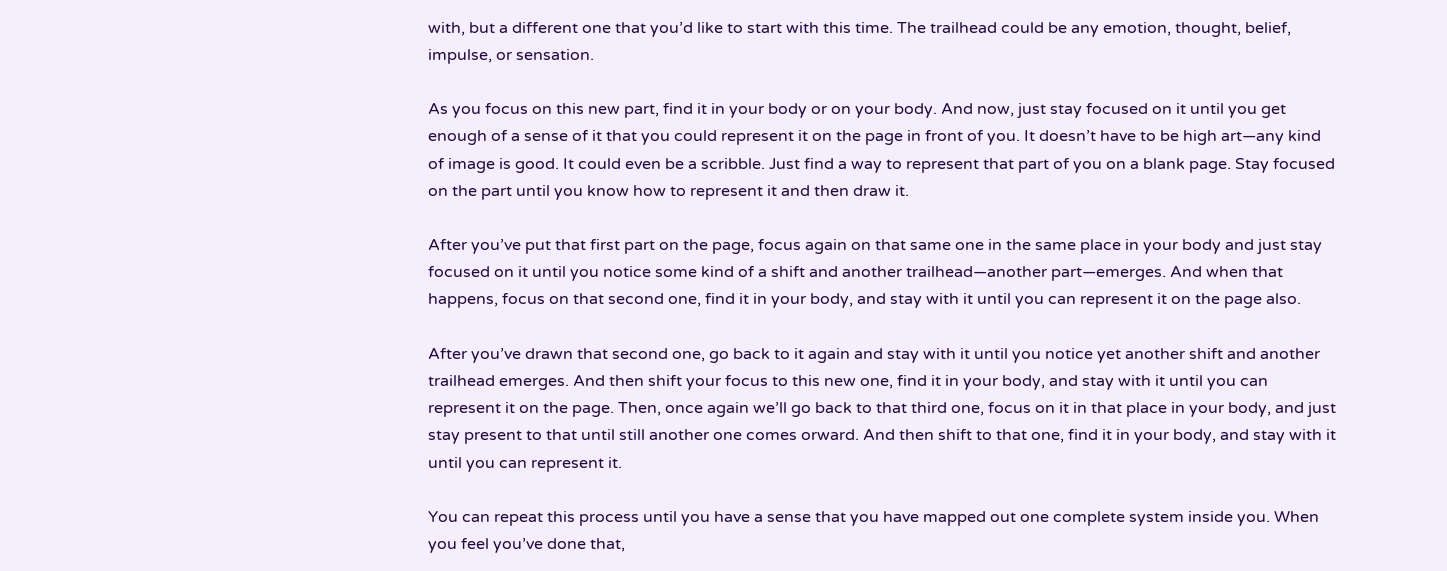with, but a different one that you’d like to start with this time. The trailhead could be any emotion, thought, belief, impulse, or sensation.

As you focus on this new part, find it in your body or on your body. And now, just stay focused on it until you get enough of a sense of it that you could represent it on the page in front of you. It doesn’t have to be high art—any kind of image is good. It could even be a scribble. Just find a way to represent that part of you on a blank page. Stay focused on the part until you know how to represent it and then draw it.

After you’ve put that first part on the page, focus again on that same one in the same place in your body and just stay focused on it until you notice some kind of a shift and another trailhead—another part—emerges. And when that happens, focus on that second one, find it in your body, and stay with it until you can represent it on the page also.

After you’ve drawn that second one, go back to it again and stay with it until you notice yet another shift and another trailhead emerges. And then shift your focus to this new one, find it in your body, and stay with it until you can represent it on the page. Then, once again we’ll go back to that third one, focus on it in that place in your body, and just stay present to that until still another one comes orward. And then shift to that one, find it in your body, and stay with it until you can represent it.

You can repeat this process until you have a sense that you have mapped out one complete system inside you. When you feel you’ve done that,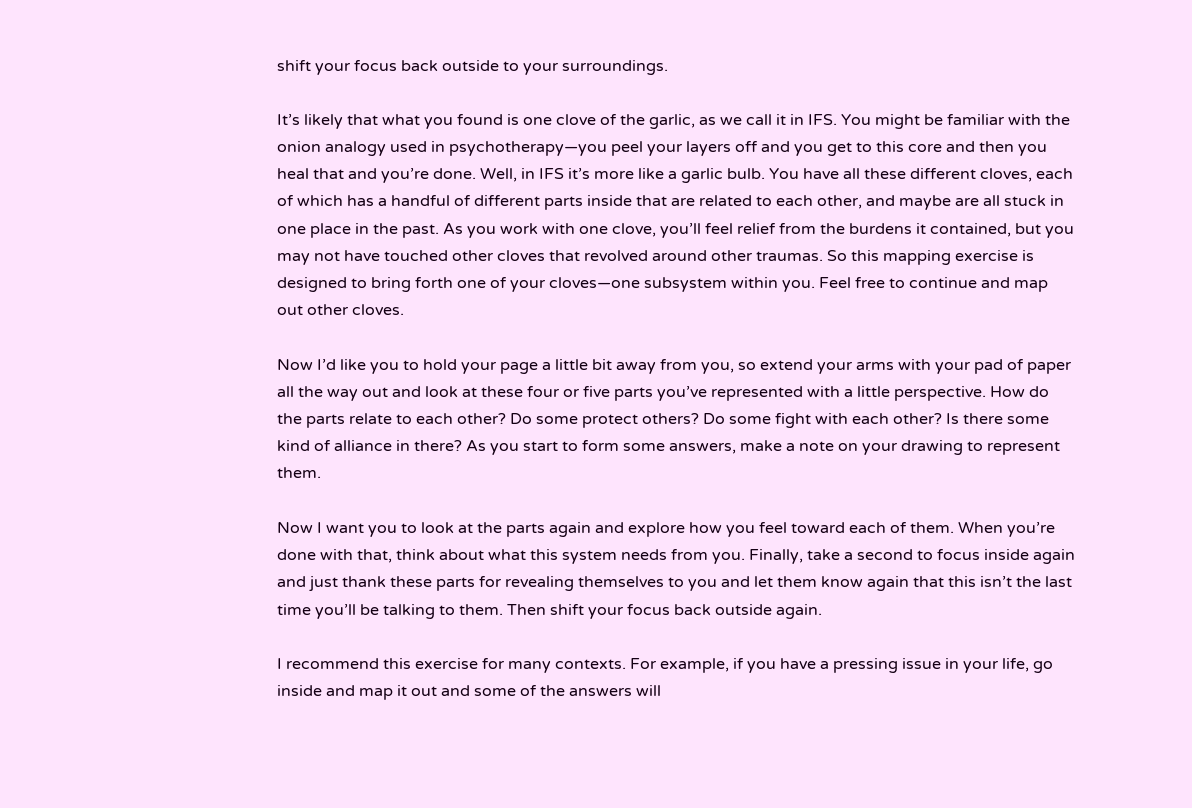shift your focus back outside to your surroundings.

It’s likely that what you found is one clove of the garlic, as we call it in IFS. You might be familiar with the onion analogy used in psychotherapy—you peel your layers off and you get to this core and then you heal that and you’re done. Well, in IFS it’s more like a garlic bulb. You have all these different cloves, each of which has a handful of different parts inside that are related to each other, and maybe are all stuck in one place in the past. As you work with one clove, you’ll feel relief from the burdens it contained, but you may not have touched other cloves that revolved around other traumas. So this mapping exercise is designed to bring forth one of your cloves—one subsystem within you. Feel free to continue and map out other cloves.

Now I’d like you to hold your page a little bit away from you, so extend your arms with your pad of paper all the way out and look at these four or five parts you’ve represented with a little perspective. How do the parts relate to each other? Do some protect others? Do some fight with each other? Is there some kind of alliance in there? As you start to form some answers, make a note on your drawing to represent them.

Now I want you to look at the parts again and explore how you feel toward each of them. When you’re done with that, think about what this system needs from you. Finally, take a second to focus inside again and just thank these parts for revealing themselves to you and let them know again that this isn’t the last time you’ll be talking to them. Then shift your focus back outside again.

I recommend this exercise for many contexts. For example, if you have a pressing issue in your life, go inside and map it out and some of the answers will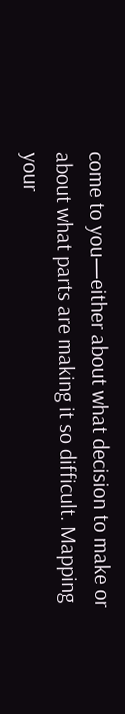come to you—either about what decision to make or about what parts are making it so difficult. Mapping your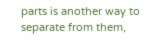parts is another way to separate from them,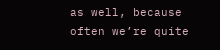as well, because often we’re quite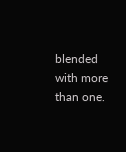blended with more than one.